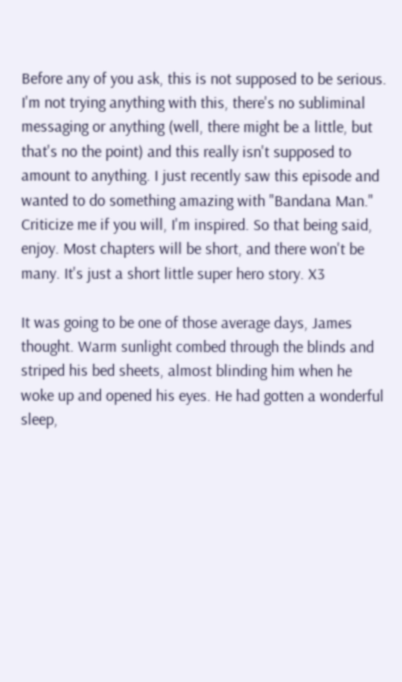Before any of you ask, this is not supposed to be serious. I'm not trying anything with this, there's no subliminal messaging or anything (well, there might be a little, but that's no the point) and this really isn't supposed to amount to anything. I just recently saw this episode and wanted to do something amazing with "Bandana Man." Criticize me if you will, I'm inspired. So that being said, enjoy. Most chapters will be short, and there won't be many. It's just a short little super hero story. X3

It was going to be one of those average days, James thought. Warm sunlight combed through the blinds and striped his bed sheets, almost blinding him when he woke up and opened his eyes. He had gotten a wonderful sleep,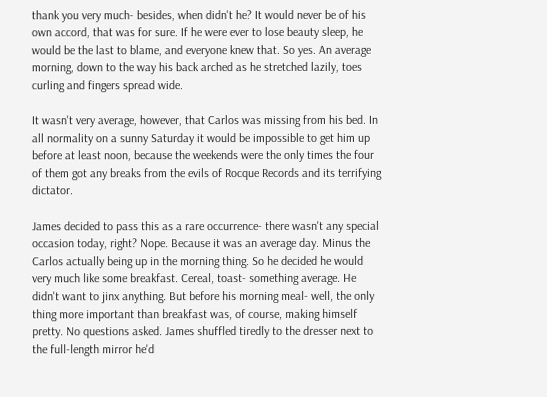thank you very much- besides, when didn't he? It would never be of his own accord, that was for sure. If he were ever to lose beauty sleep, he would be the last to blame, and everyone knew that. So yes. An average morning, down to the way his back arched as he stretched lazily, toes curling and fingers spread wide.

It wasn't very average, however, that Carlos was missing from his bed. In all normality on a sunny Saturday it would be impossible to get him up before at least noon, because the weekends were the only times the four of them got any breaks from the evils of Rocque Records and its terrifying dictator.

James decided to pass this as a rare occurrence- there wasn't any special occasion today, right? Nope. Because it was an average day. Minus the Carlos actually being up in the morning thing. So he decided he would very much like some breakfast. Cereal, toast- something average. He didn't want to jinx anything. But before his morning meal- well, the only thing more important than breakfast was, of course, making himself pretty. No questions asked. James shuffled tiredly to the dresser next to the full-length mirror he'd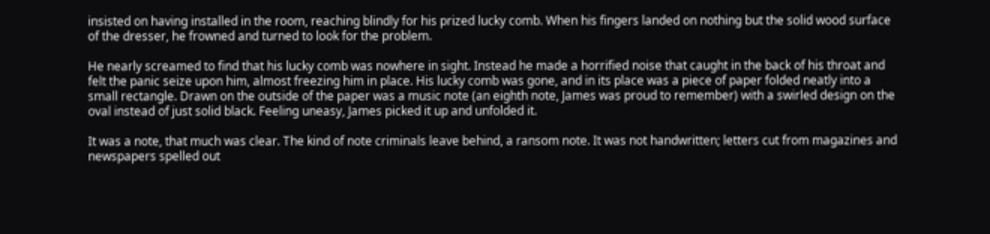insisted on having installed in the room, reaching blindly for his prized lucky comb. When his fingers landed on nothing but the solid wood surface of the dresser, he frowned and turned to look for the problem.

He nearly screamed to find that his lucky comb was nowhere in sight. Instead he made a horrified noise that caught in the back of his throat and felt the panic seize upon him, almost freezing him in place. His lucky comb was gone, and in its place was a piece of paper folded neatly into a small rectangle. Drawn on the outside of the paper was a music note (an eighth note, James was proud to remember) with a swirled design on the oval instead of just solid black. Feeling uneasy, James picked it up and unfolded it.

It was a note, that much was clear. The kind of note criminals leave behind, a ransom note. It was not handwritten; letters cut from magazines and newspapers spelled out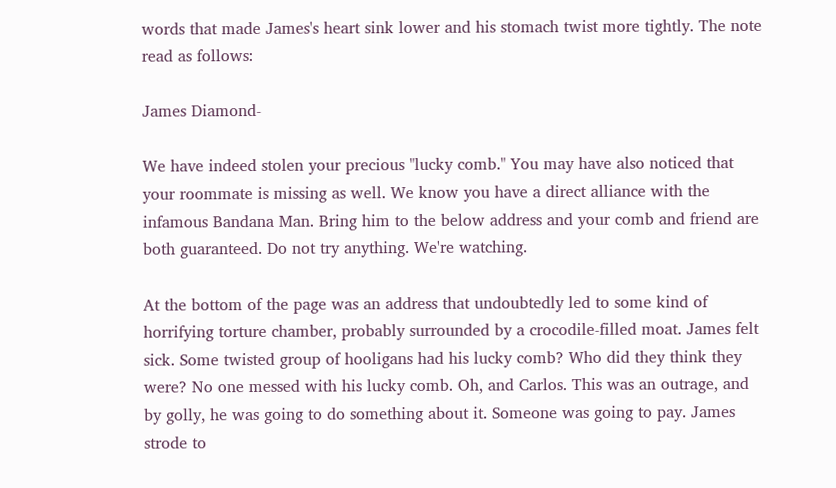words that made James's heart sink lower and his stomach twist more tightly. The note read as follows:

James Diamond-

We have indeed stolen your precious "lucky comb." You may have also noticed that your roommate is missing as well. We know you have a direct alliance with the infamous Bandana Man. Bring him to the below address and your comb and friend are both guaranteed. Do not try anything. We're watching.

At the bottom of the page was an address that undoubtedly led to some kind of horrifying torture chamber, probably surrounded by a crocodile-filled moat. James felt sick. Some twisted group of hooligans had his lucky comb? Who did they think they were? No one messed with his lucky comb. Oh, and Carlos. This was an outrage, and by golly, he was going to do something about it. Someone was going to pay. James strode to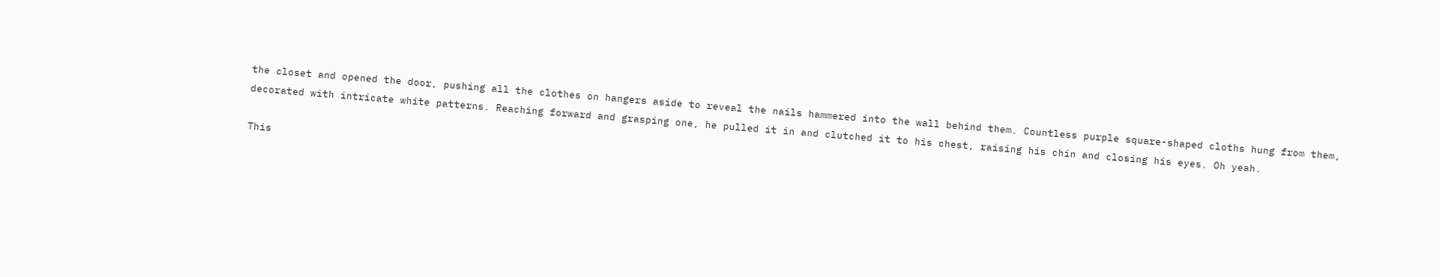the closet and opened the door, pushing all the clothes on hangers aside to reveal the nails hammered into the wall behind them. Countless purple square-shaped cloths hung from them, decorated with intricate white patterns. Reaching forward and grasping one, he pulled it in and clutched it to his chest, raising his chin and closing his eyes. Oh yeah.

This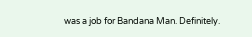was a job for Bandana Man. Definitely.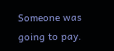Someone was going to pay.